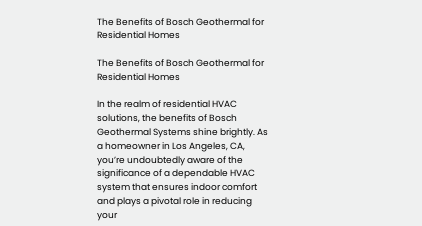The Benefits of Bosch Geothermal for Residential Homes

The Benefits of Bosch Geothermal for Residential Homes

In the realm of residential HVAC solutions, the benefits of Bosch Geothermal Systems shine brightly. As a homeowner in Los Angeles, CA, you’re undoubtedly aware of the significance of a dependable HVAC system that ensures indoor comfort and plays a pivotal role in reducing your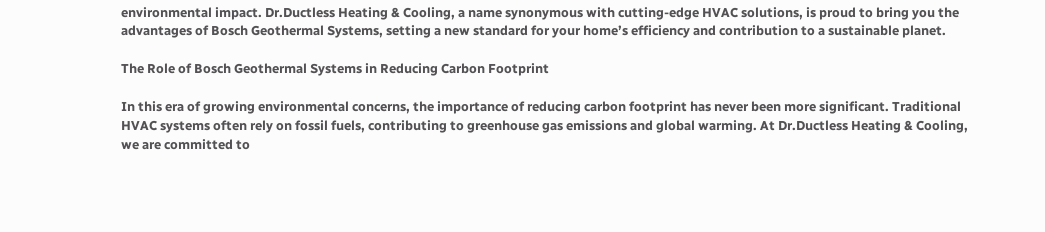environmental impact. Dr.Ductless Heating & Cooling, a name synonymous with cutting-edge HVAC solutions, is proud to bring you the advantages of Bosch Geothermal Systems, setting a new standard for your home’s efficiency and contribution to a sustainable planet.

The Role of Bosch Geothermal Systems in Reducing Carbon Footprint

In this era of growing environmental concerns, the importance of reducing carbon footprint has never been more significant. Traditional HVAC systems often rely on fossil fuels, contributing to greenhouse gas emissions and global warming. At Dr.Ductless Heating & Cooling, we are committed to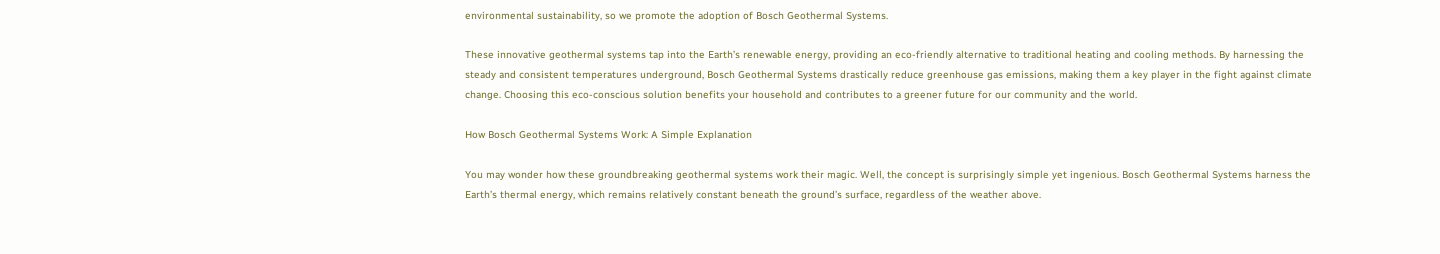environmental sustainability, so we promote the adoption of Bosch Geothermal Systems.

These innovative geothermal systems tap into the Earth’s renewable energy, providing an eco-friendly alternative to traditional heating and cooling methods. By harnessing the steady and consistent temperatures underground, Bosch Geothermal Systems drastically reduce greenhouse gas emissions, making them a key player in the fight against climate change. Choosing this eco-conscious solution benefits your household and contributes to a greener future for our community and the world.

How Bosch Geothermal Systems Work: A Simple Explanation

You may wonder how these groundbreaking geothermal systems work their magic. Well, the concept is surprisingly simple yet ingenious. Bosch Geothermal Systems harness the Earth’s thermal energy, which remains relatively constant beneath the ground’s surface, regardless of the weather above.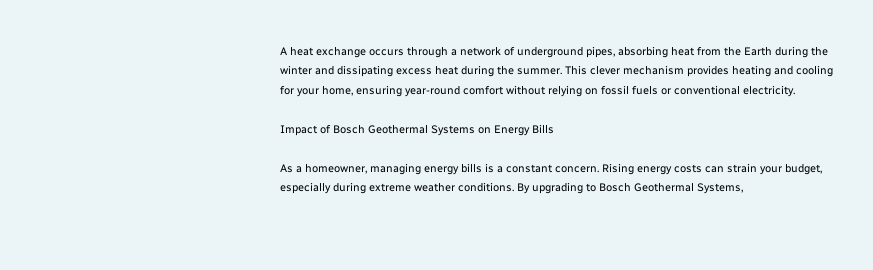A heat exchange occurs through a network of underground pipes, absorbing heat from the Earth during the winter and dissipating excess heat during the summer. This clever mechanism provides heating and cooling for your home, ensuring year-round comfort without relying on fossil fuels or conventional electricity.

Impact of Bosch Geothermal Systems on Energy Bills

As a homeowner, managing energy bills is a constant concern. Rising energy costs can strain your budget, especially during extreme weather conditions. By upgrading to Bosch Geothermal Systems,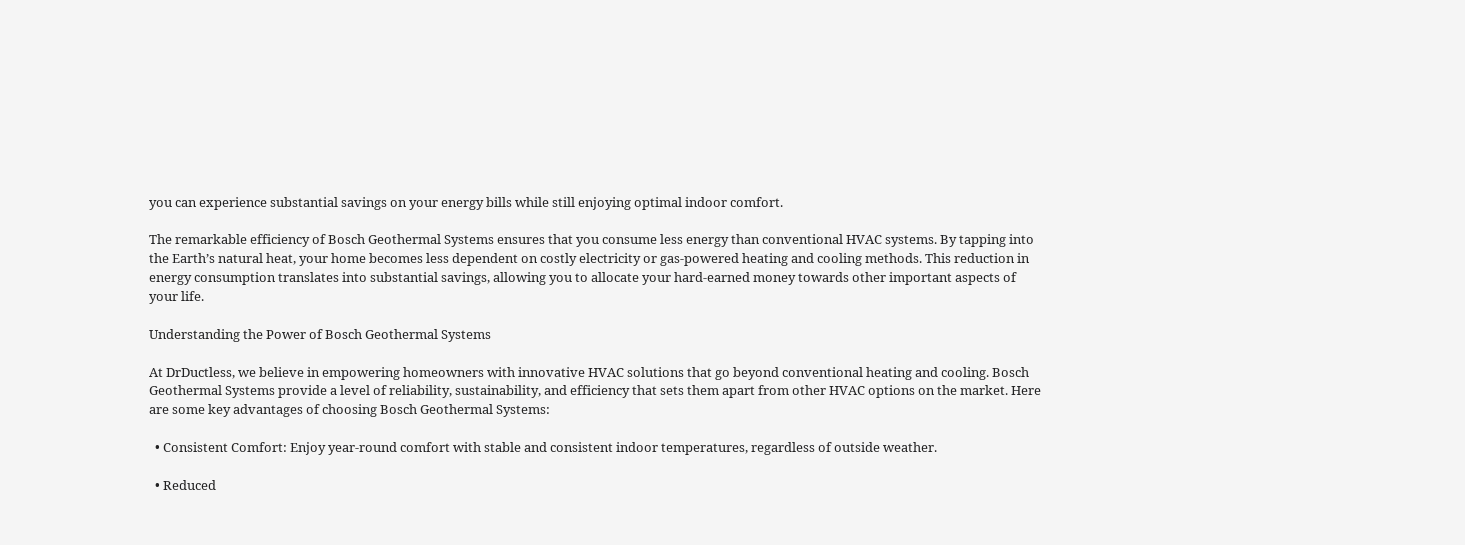you can experience substantial savings on your energy bills while still enjoying optimal indoor comfort.

The remarkable efficiency of Bosch Geothermal Systems ensures that you consume less energy than conventional HVAC systems. By tapping into the Earth’s natural heat, your home becomes less dependent on costly electricity or gas-powered heating and cooling methods. This reduction in energy consumption translates into substantial savings, allowing you to allocate your hard-earned money towards other important aspects of your life.

Understanding the Power of Bosch Geothermal Systems

At DrDuctless, we believe in empowering homeowners with innovative HVAC solutions that go beyond conventional heating and cooling. Bosch Geothermal Systems provide a level of reliability, sustainability, and efficiency that sets them apart from other HVAC options on the market. Here are some key advantages of choosing Bosch Geothermal Systems:

  • Consistent Comfort: Enjoy year-round comfort with stable and consistent indoor temperatures, regardless of outside weather.

  • Reduced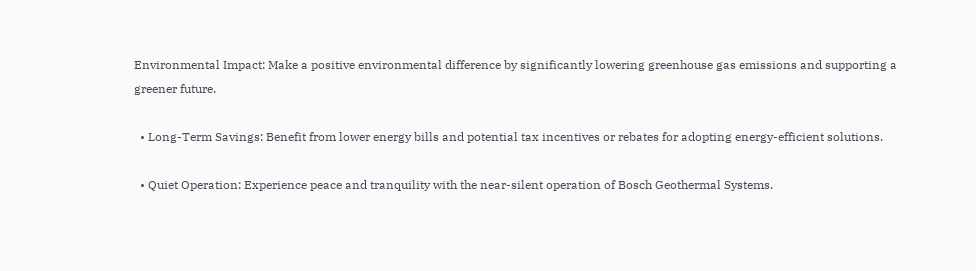Environmental Impact: Make a positive environmental difference by significantly lowering greenhouse gas emissions and supporting a greener future.

  • Long-Term Savings: Benefit from lower energy bills and potential tax incentives or rebates for adopting energy-efficient solutions.

  • Quiet Operation: Experience peace and tranquility with the near-silent operation of Bosch Geothermal Systems.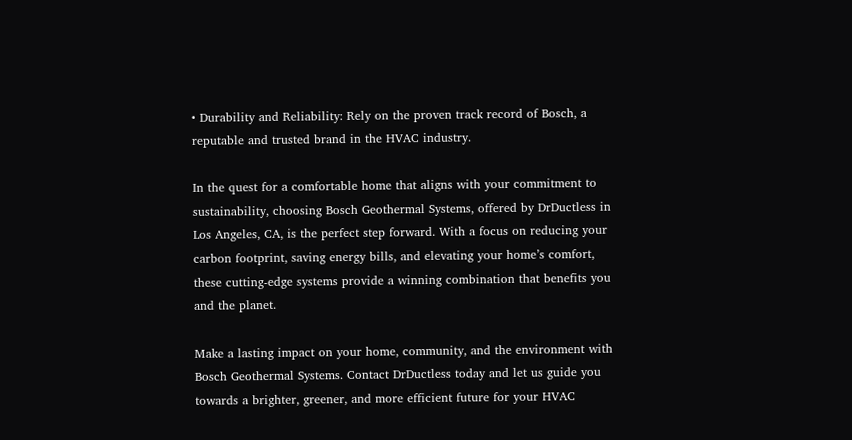• Durability and Reliability: Rely on the proven track record of Bosch, a reputable and trusted brand in the HVAC industry.

In the quest for a comfortable home that aligns with your commitment to sustainability, choosing Bosch Geothermal Systems, offered by DrDuctless in Los Angeles, CA, is the perfect step forward. With a focus on reducing your carbon footprint, saving energy bills, and elevating your home’s comfort, these cutting-edge systems provide a winning combination that benefits you and the planet.

Make a lasting impact on your home, community, and the environment with Bosch Geothermal Systems. Contact DrDuctless today and let us guide you towards a brighter, greener, and more efficient future for your HVAC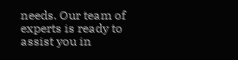needs. Our team of experts is ready to assist you in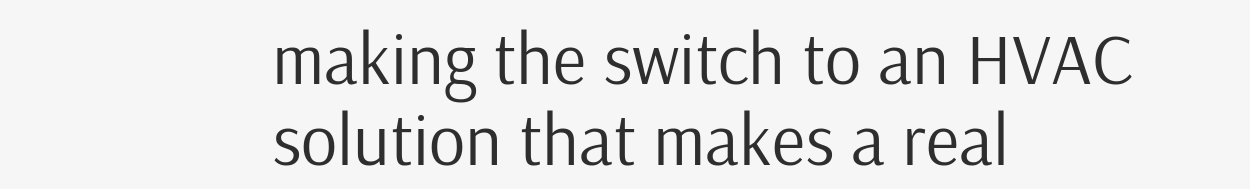making the switch to an HVAC solution that makes a real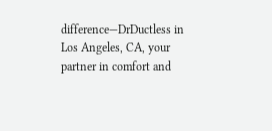difference—DrDuctless in Los Angeles, CA, your partner in comfort and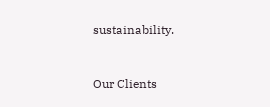sustainability.


Our Clients